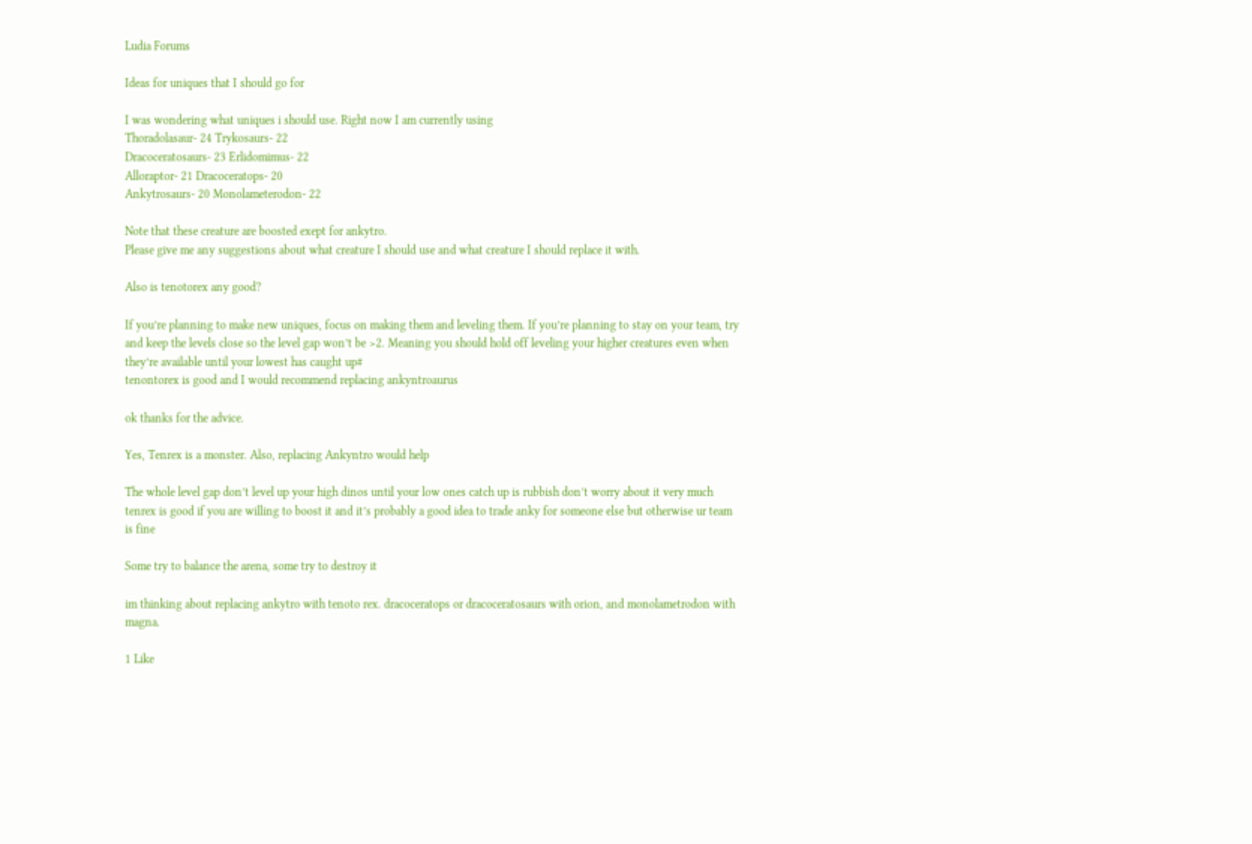Ludia Forums

Ideas for uniques that I should go for

I was wondering what uniques i should use. Right now I am currently using
Thoradolasaur- 24 Trykosaurs- 22
Dracoceratosaurs- 23 Erlidomimus- 22
Alloraptor- 21 Dracoceratops- 20
Ankytrosaurs- 20 Monolameterodon- 22

Note that these creature are boosted exept for ankytro.
Please give me any suggestions about what creature I should use and what creature I should replace it with.

Also is tenotorex any good?

If you’re planning to make new uniques, focus on making them and leveling them. If you’re planning to stay on your team, try and keep the levels close so the level gap won’t be >2. Meaning you should hold off leveling your higher creatures even when they’re available until your lowest has caught up#
tenontorex is good and I would recommend replacing ankyntroaurus

ok thanks for the advice.

Yes, Tenrex is a monster. Also, replacing Ankyntro would help

The whole level gap don’t level up your high dinos until your low ones catch up is rubbish don’t worry about it very much tenrex is good if you are willing to boost it and it’s probably a good idea to trade anky for someone else but otherwise ur team is fine

Some try to balance the arena, some try to destroy it

im thinking about replacing ankytro with tenoto rex. dracoceratops or dracoceratosaurs with orion, and monolametrodon with magna.

1 Like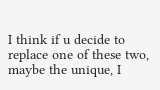I think if u decide to replace one of these two, maybe the unique, I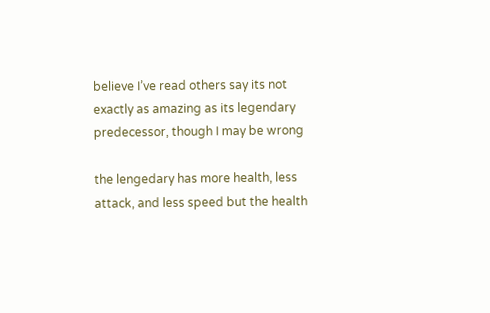believe I’ve read others say its not exactly as amazing as its legendary predecessor, though I may be wrong

the lengedary has more health, less attack, and less speed but the health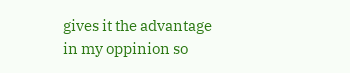gives it the advantage in my oppinion so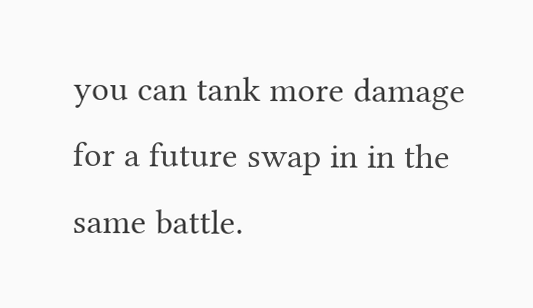you can tank more damage for a future swap in in the same battle.